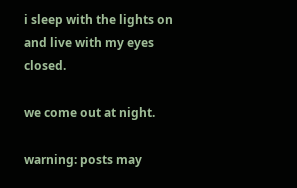i sleep with the lights on and live with my eyes closed.

we come out at night.

warning: posts may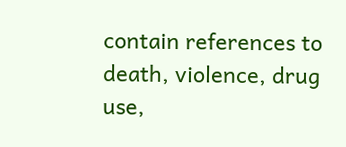contain references to death, violence, drug use,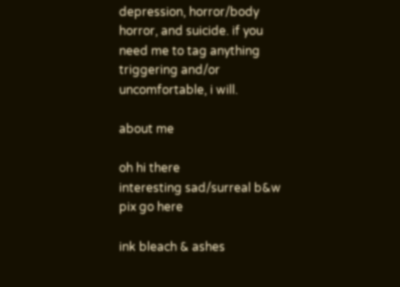depression, horror/body horror, and suicide. if you need me to tag anything triggering and/or uncomfortable, i will.

about me

oh hi there
interesting sad/surreal b&w pix go here

ink bleach & ashes